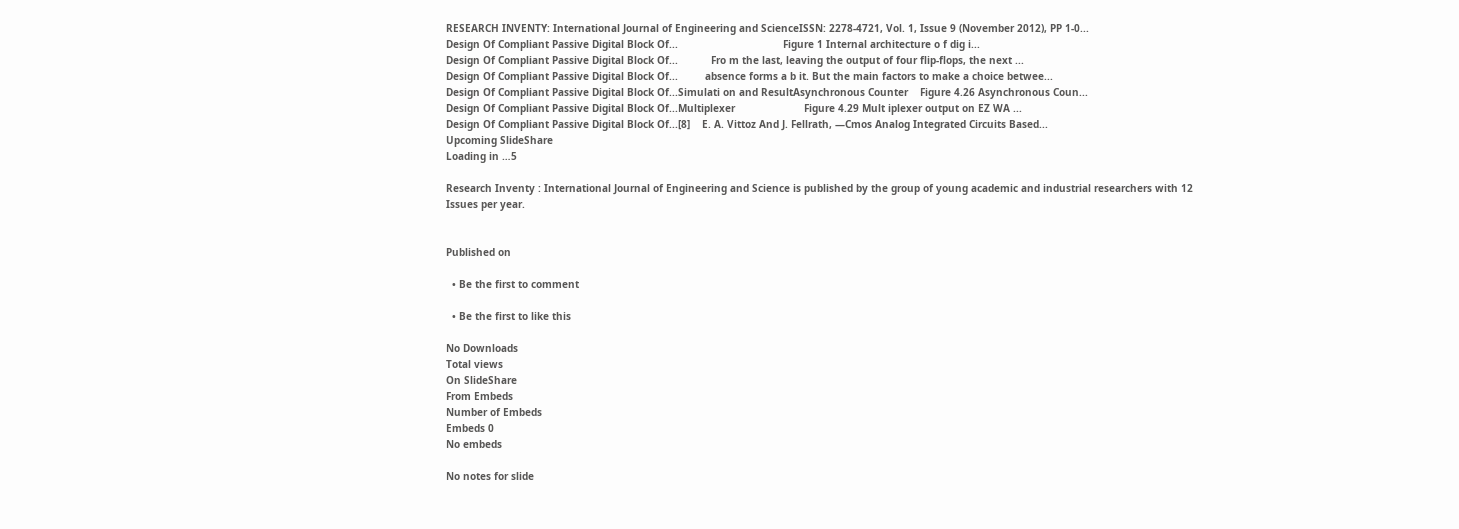RESEARCH INVENTY: International Journal of Engineering and ScienceISSN: 2278-4721, Vol. 1, Issue 9 (November 2012), PP 1-0...
Design Of Compliant Passive Digital Block Of...                                   Figure 1 Internal architecture o f dig i...
Design Of Compliant Passive Digital Block Of...           Fro m the last, leaving the output of four flip-flops, the next ...
Design Of Compliant Passive Digital Block Of...         absence forms a b it. But the main factors to make a choice betwee...
Design Of Compliant Passive Digital Block Of...Simulati on and ResultAsynchronous Counter    Figure 4.26 Asynchronous Coun...
Design Of Compliant Passive Digital Block Of...Multiplexer                       Figure 4.29 Mult iplexer output on EZ WA ...
Design Of Compliant Passive Digital Block Of...[8]    E. A. Vittoz And J. Fellrath, ―Cmos Analog Integrated Circuits Based...
Upcoming SlideShare
Loading in …5

Research Inventy : International Journal of Engineering and Science is published by the group of young academic and industrial researchers with 12 Issues per year.


Published on

  • Be the first to comment

  • Be the first to like this

No Downloads
Total views
On SlideShare
From Embeds
Number of Embeds
Embeds 0
No embeds

No notes for slide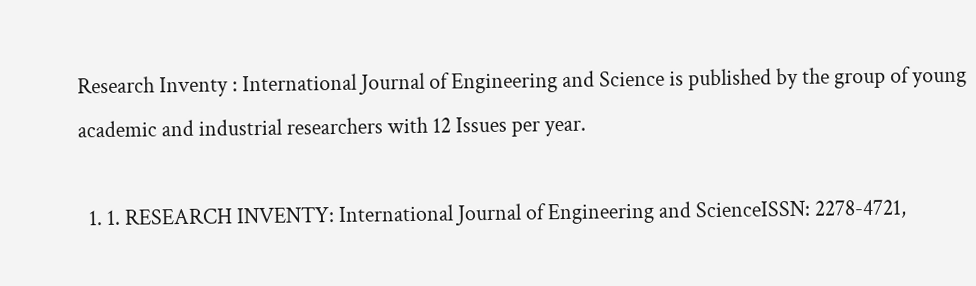Research Inventy : International Journal of Engineering and Science is published by the group of young academic and industrial researchers with 12 Issues per year.

  1. 1. RESEARCH INVENTY: International Journal of Engineering and ScienceISSN: 2278-4721,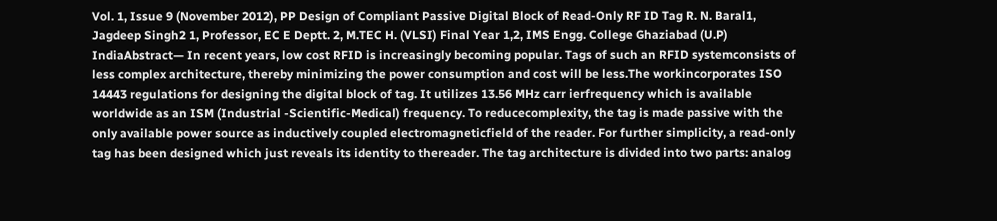Vol. 1, Issue 9 (November 2012), PP Design of Compliant Passive Digital Block of Read-Only RF ID Tag R. N. Baral1, Jagdeep Singh2 1, Professor, EC E Deptt. 2, M.TEC H. (VLSI) Final Year 1,2, IMS Engg. College Ghaziabad (U.P) IndiaAbstract— In recent years, low cost RFID is increasingly becoming popular. Tags of such an RFID systemconsists of less complex architecture, thereby minimizing the power consumption and cost will be less.The workincorporates ISO 14443 regulations for designing the digital block of tag. It utilizes 13.56 MHz carr ierfrequency which is available worldwide as an ISM (Industrial -Scientific-Medical) frequency. To reducecomplexity, the tag is made passive with the only available power source as inductively coupled electromagneticfield of the reader. For further simplicity, a read-only tag has been designed which just reveals its identity to thereader. The tag architecture is divided into two parts: analog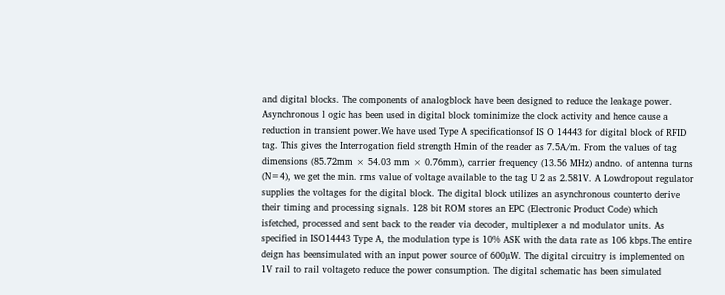and digital blocks. The components of analogblock have been designed to reduce the leakage power. Asynchronous l ogic has been used in digital block tominimize the clock activity and hence cause a reduction in transient power.We have used Type A specificationsof IS O 14443 for digital block of RFID tag. This gives the Interrogation field strength Hmin of the reader as 7.5A/m. From the values of tag dimensions (85.72mm × 54.03 mm × 0.76mm), carrier frequency (13.56 MHz) andno. of antenna turns (N=4), we get the min. rms value of voltage available to the tag U 2 as 2.581V. A Lowdropout regulator supplies the voltages for the digital block. The digital block utilizes an asynchronous counterto derive their timing and processing signals. 128 bit ROM stores an EPC (Electronic Product Code) which isfetched, processed and sent back to the reader via decoder, multiplexer a nd modulator units. As specified in ISO14443 Type A, the modulation type is 10% ASK with the data rate as 106 kbps.The entire deign has beensimulated with an input power source of 600µW. The digital circuitry is implemented on 1V rail to rail voltageto reduce the power consumption. The digital schematic has been simulated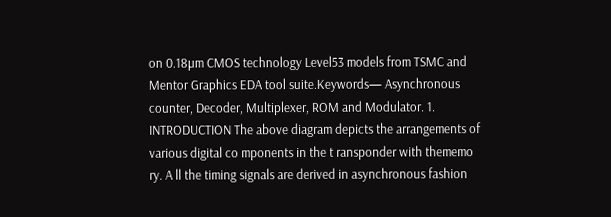on 0.18µm CMOS technology Level53 models from TSMC and Mentor Graphics EDA tool suite.Keywords— Asynchronous counter, Decoder, Multiplexer, ROM and Modulator. 1. INTRODUCTION The above diagram depicts the arrangements of various digital co mponents in the t ransponder with thememo ry. A ll the timing signals are derived in asynchronous fashion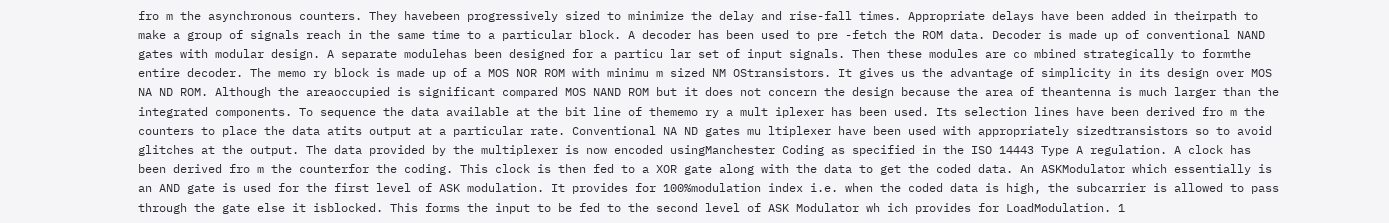fro m the asynchronous counters. They havebeen progressively sized to minimize the delay and rise-fall times. Appropriate delays have been added in theirpath to make a group of signals reach in the same time to a particular block. A decoder has been used to pre -fetch the ROM data. Decoder is made up of conventional NAND gates with modular design. A separate modulehas been designed for a particu lar set of input signals. Then these modules are co mbined strategically to formthe entire decoder. The memo ry block is made up of a MOS NOR ROM with minimu m sized NM OStransistors. It gives us the advantage of simplicity in its design over MOS NA ND ROM. Although the areaoccupied is significant compared MOS NAND ROM but it does not concern the design because the area of theantenna is much larger than the integrated components. To sequence the data available at the bit line of thememo ry a mult iplexer has been used. Its selection lines have been derived fro m the counters to place the data atits output at a particular rate. Conventional NA ND gates mu ltiplexer have been used with appropriately sizedtransistors so to avoid glitches at the output. The data provided by the multiplexer is now encoded usingManchester Coding as specified in the ISO 14443 Type A regulation. A clock has been derived fro m the counterfor the coding. This clock is then fed to a XOR gate along with the data to get the coded data. An ASKModulator which essentially is an AND gate is used for the first level of ASK modulation. It provides for 100%modulation index i.e. when the coded data is high, the subcarrier is allowed to pass through the gate else it isblocked. This forms the input to be fed to the second level of ASK Modulator wh ich provides for LoadModulation. 1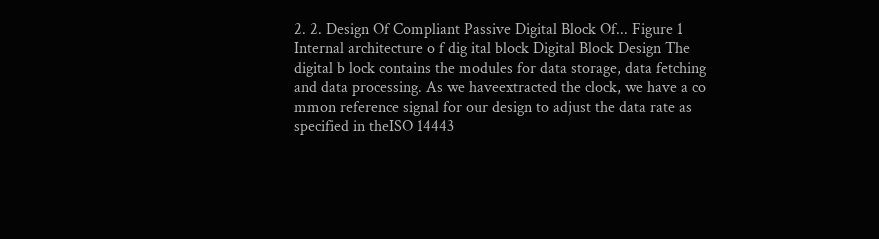2. 2. Design Of Compliant Passive Digital Block Of... Figure 1 Internal architecture o f dig ital block Digital Block Design The digital b lock contains the modules for data storage, data fetching and data processing. As we haveextracted the clock, we have a co mmon reference signal for our design to adjust the data rate as specified in theISO 14443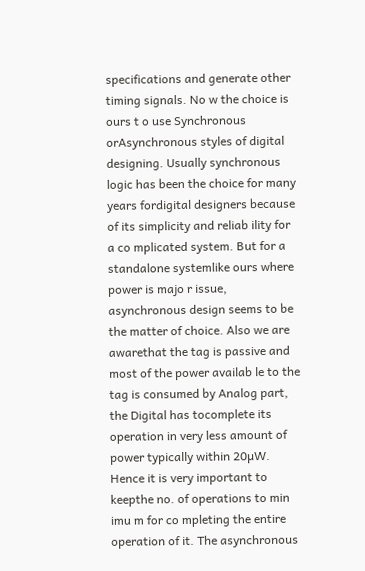specifications and generate other timing signals. No w the choice is ours t o use Synchronous orAsynchronous styles of digital designing. Usually synchronous logic has been the choice for many years fordigital designers because of its simplicity and reliab ility for a co mplicated system. But for a standalone systemlike ours where power is majo r issue, asynchronous design seems to be the matter of choice. Also we are awarethat the tag is passive and most of the power availab le to the tag is consumed by Analog part, the Digital has tocomplete its operation in very less amount of power typically within 20µW. Hence it is very important to keepthe no. of operations to min imu m for co mpleting the entire operation of it. The asynchronous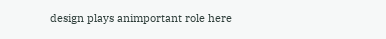design plays animportant role here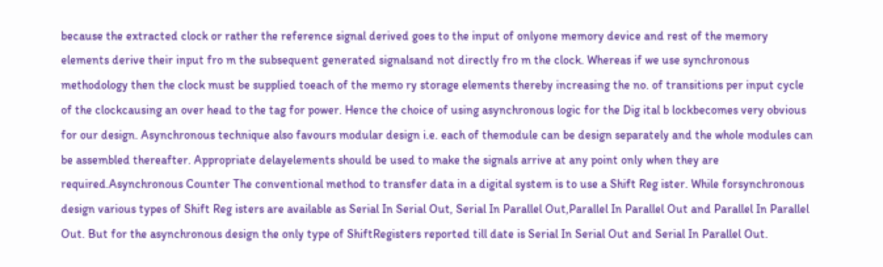because the extracted clock or rather the reference signal derived goes to the input of onlyone memory device and rest of the memory elements derive their input fro m the subsequent generated signalsand not directly fro m the clock. Whereas if we use synchronous methodology then the clock must be supplied toeach of the memo ry storage elements thereby increasing the no. of transitions per input cycle of the clockcausing an over head to the tag for power. Hence the choice of using asynchronous logic for the Dig ital b lockbecomes very obvious for our design. Asynchronous technique also favours modular design i.e. each of themodule can be design separately and the whole modules can be assembled thereafter. Appropriate delayelements should be used to make the signals arrive at any point only when they are required.Asynchronous Counter The conventional method to transfer data in a digital system is to use a Shift Reg ister. While forsynchronous design various types of Shift Reg isters are available as Serial In Serial Out, Serial In Parallel Out,Parallel In Parallel Out and Parallel In Parallel Out. But for the asynchronous design the only type of ShiftRegisters reported till date is Serial In Serial Out and Serial In Parallel Out.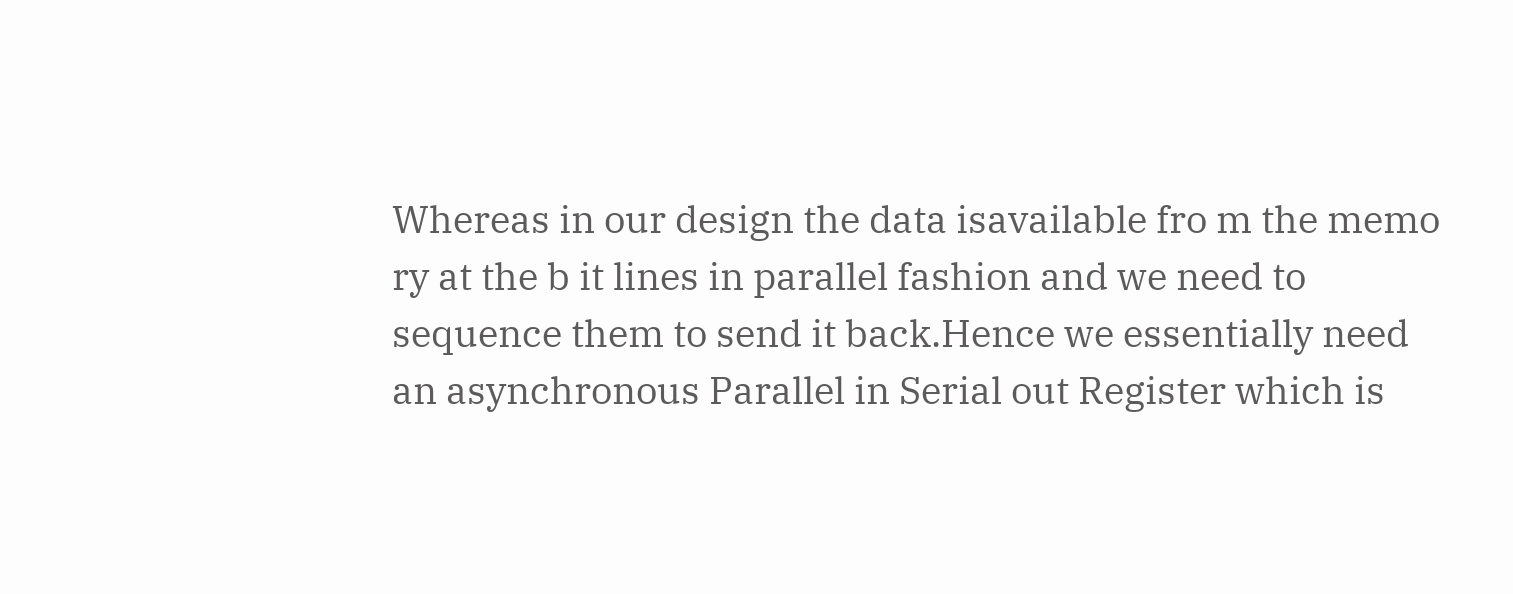Whereas in our design the data isavailable fro m the memo ry at the b it lines in parallel fashion and we need to sequence them to send it back.Hence we essentially need an asynchronous Parallel in Serial out Register which is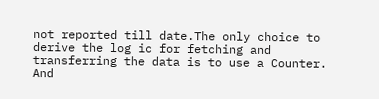not reported till date.The only choice to derive the log ic for fetching and transferring the data is to use a Counter. And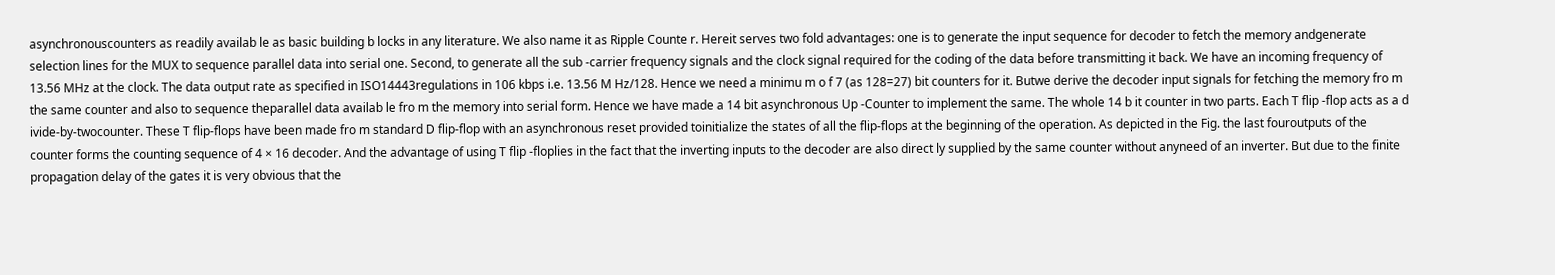asynchronouscounters as readily availab le as basic building b locks in any literature. We also name it as Ripple Counte r. Hereit serves two fold advantages: one is to generate the input sequence for decoder to fetch the memory andgenerate selection lines for the MUX to sequence parallel data into serial one. Second, to generate all the sub -carrier frequency signals and the clock signal required for the coding of the data before transmitting it back. We have an incoming frequency of 13.56 MHz at the clock. The data output rate as specified in ISO14443regulations in 106 kbps i.e. 13.56 M Hz/128. Hence we need a minimu m o f 7 (as 128=27) bit counters for it. Butwe derive the decoder input signals for fetching the memory fro m the same counter and also to sequence theparallel data availab le fro m the memory into serial form. Hence we have made a 14 bit asynchronous Up -Counter to implement the same. The whole 14 b it counter in two parts. Each T flip -flop acts as a d ivide-by-twocounter. These T flip-flops have been made fro m standard D flip-flop with an asynchronous reset provided toinitialize the states of all the flip-flops at the beginning of the operation. As depicted in the Fig. the last fouroutputs of the counter forms the counting sequence of 4 × 16 decoder. And the advantage of using T flip -floplies in the fact that the inverting inputs to the decoder are also direct ly supplied by the same counter without anyneed of an inverter. But due to the finite propagation delay of the gates it is very obvious that the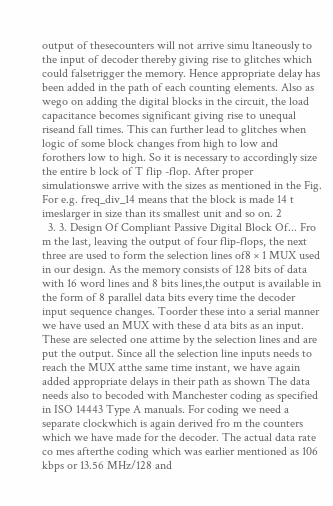output of thesecounters will not arrive simu ltaneously to the input of decoder thereby giving rise to glitches which could falsetrigger the memory. Hence appropriate delay has been added in the path of each counting elements. Also as wego on adding the digital blocks in the circuit, the load capacitance becomes significant giving rise to unequal riseand fall times. This can further lead to glitches when logic of some block changes from high to low and forothers low to high. So it is necessary to accordingly size the entire b lock of T flip -flop. After proper simulationswe arrive with the sizes as mentioned in the Fig. For e.g. freq_div_14 means that the block is made 14 t imeslarger in size than its smallest unit and so on. 2
  3. 3. Design Of Compliant Passive Digital Block Of... Fro m the last, leaving the output of four flip-flops, the next three are used to form the selection lines of8 × 1 MUX used in our design. As the memory consists of 128 bits of data with 16 word lines and 8 bits lines,the output is available in the form of 8 parallel data bits every time the decoder input sequence changes. Toorder these into a serial manner we have used an MUX with these d ata bits as an input. These are selected one attime by the selection lines and are put the output. Since all the selection line inputs needs to reach the MUX atthe same time instant, we have again added appropriate delays in their path as shown The data needs also to becoded with Manchester coding as specified in ISO 14443 Type A manuals. For coding we need a separate clockwhich is again derived fro m the counters which we have made for the decoder. The actual data rate co mes afterthe coding which was earlier mentioned as 106 kbps or 13.56 MHz/128 and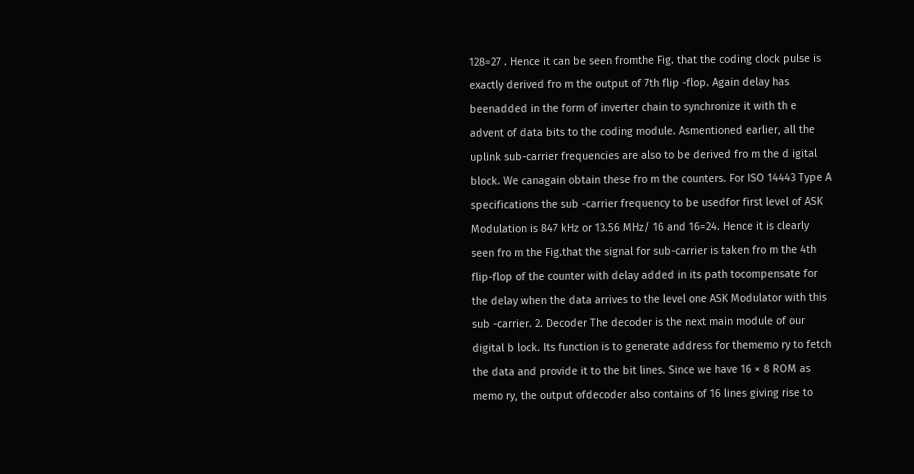128=27 . Hence it can be seen fromthe Fig. that the coding clock pulse is exactly derived fro m the output of 7th flip -flop. Again delay has beenadded in the form of inverter chain to synchronize it with th e advent of data bits to the coding module. Asmentioned earlier, all the uplink sub-carrier frequencies are also to be derived fro m the d igital block. We canagain obtain these fro m the counters. For ISO 14443 Type A specifications the sub -carrier frequency to be usedfor first level of ASK Modulation is 847 kHz or 13.56 MHz/ 16 and 16=24. Hence it is clearly seen fro m the Fig.that the signal for sub-carrier is taken fro m the 4th flip-flop of the counter with delay added in its path tocompensate for the delay when the data arrives to the level one ASK Modulator with this sub -carrier. 2. Decoder The decoder is the next main module of our digital b lock. Its function is to generate address for thememo ry to fetch the data and provide it to the bit lines. Since we have 16 × 8 ROM as memo ry, the output ofdecoder also contains of 16 lines giving rise to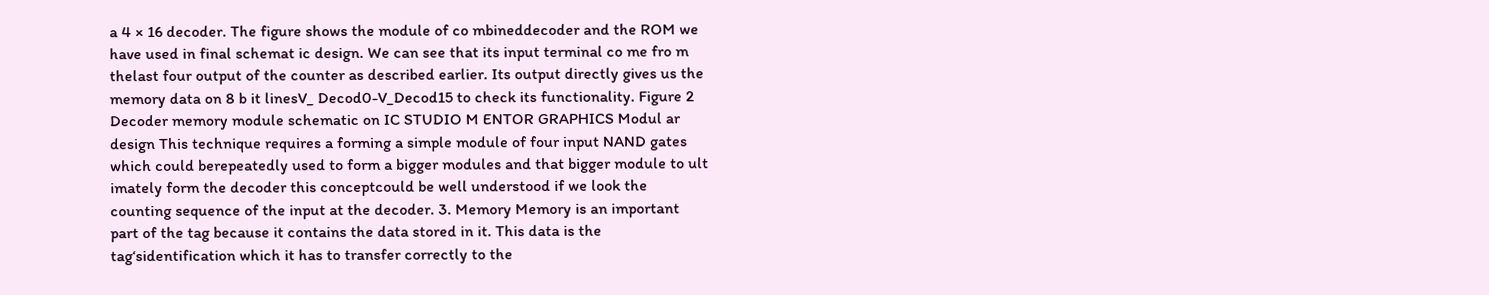a 4 × 16 decoder. The figure shows the module of co mbineddecoder and the ROM we have used in final schemat ic design. We can see that its input terminal co me fro m thelast four output of the counter as described earlier. Its output directly gives us the memory data on 8 b it linesV_ Decod0-V_Decod15 to check its functionality. Figure 2 Decoder memory module schematic on IC STUDIO M ENTOR GRAPHICS Modul ar design This technique requires a forming a simple module of four input NAND gates which could berepeatedly used to form a bigger modules and that bigger module to ult imately form the decoder this conceptcould be well understood if we look the counting sequence of the input at the decoder. 3. Memory Memory is an important part of the tag because it contains the data stored in it. This data is the tag‘sidentification which it has to transfer correctly to the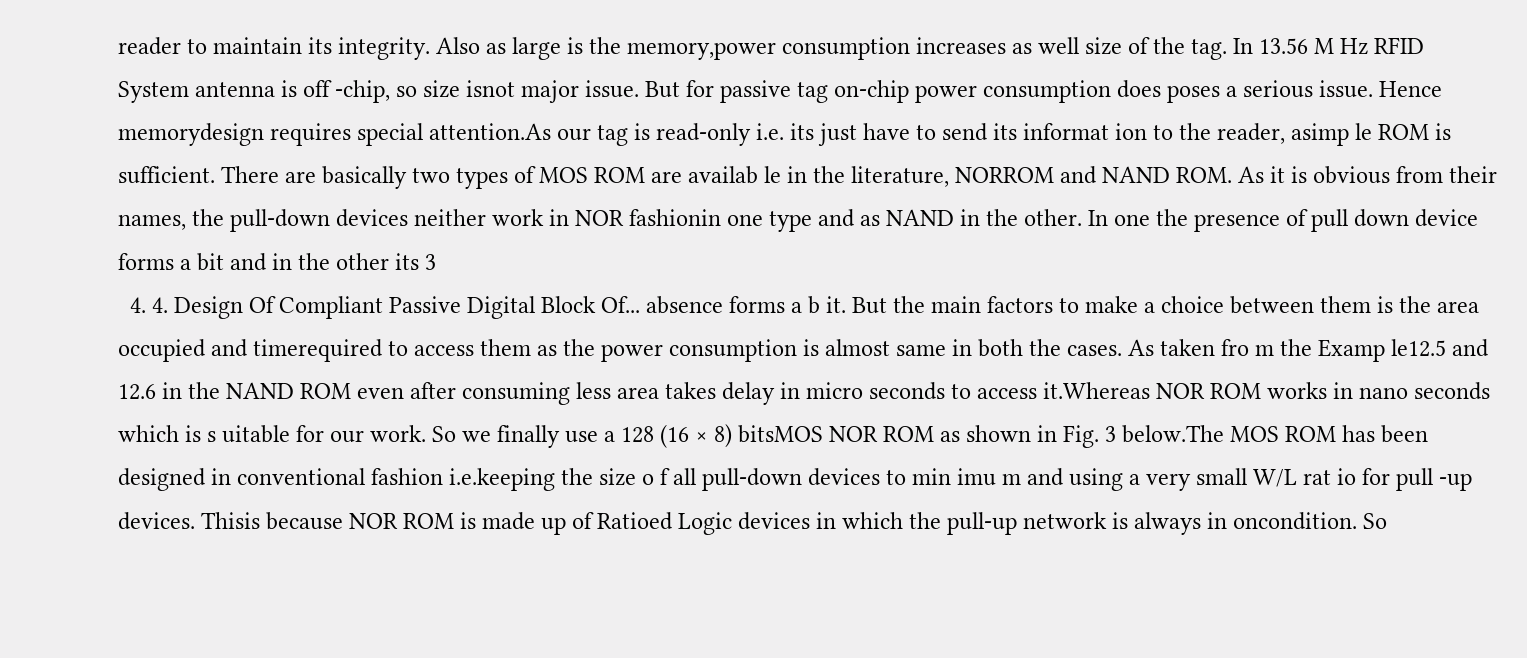reader to maintain its integrity. Also as large is the memory,power consumption increases as well size of the tag. In 13.56 M Hz RFID System antenna is off -chip, so size isnot major issue. But for passive tag on-chip power consumption does poses a serious issue. Hence memorydesign requires special attention.As our tag is read-only i.e. its just have to send its informat ion to the reader, asimp le ROM is sufficient. There are basically two types of MOS ROM are availab le in the literature, NORROM and NAND ROM. As it is obvious from their names, the pull-down devices neither work in NOR fashionin one type and as NAND in the other. In one the presence of pull down device forms a bit and in the other its 3
  4. 4. Design Of Compliant Passive Digital Block Of... absence forms a b it. But the main factors to make a choice between them is the area occupied and timerequired to access them as the power consumption is almost same in both the cases. As taken fro m the Examp le12.5 and 12.6 in the NAND ROM even after consuming less area takes delay in micro seconds to access it.Whereas NOR ROM works in nano seconds which is s uitable for our work. So we finally use a 128 (16 × 8) bitsMOS NOR ROM as shown in Fig. 3 below.The MOS ROM has been designed in conventional fashion i.e.keeping the size o f all pull-down devices to min imu m and using a very small W/L rat io for pull -up devices. Thisis because NOR ROM is made up of Ratioed Logic devices in which the pull-up network is always in oncondition. So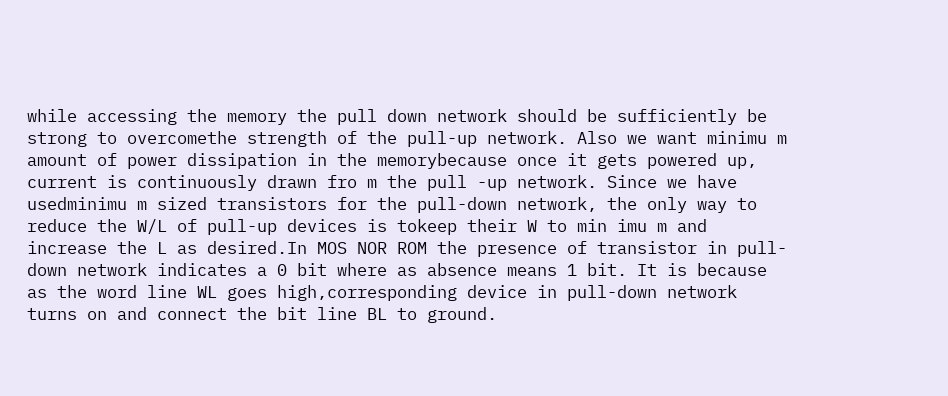while accessing the memory the pull down network should be sufficiently be strong to overcomethe strength of the pull-up network. Also we want minimu m amount of power dissipation in the memorybecause once it gets powered up, current is continuously drawn fro m the pull -up network. Since we have usedminimu m sized transistors for the pull-down network, the only way to reduce the W/L of pull-up devices is tokeep their W to min imu m and increase the L as desired.In MOS NOR ROM the presence of transistor in pull-down network indicates a 0 bit where as absence means 1 bit. It is because as the word line WL goes high,corresponding device in pull-down network turns on and connect the bit line BL to ground.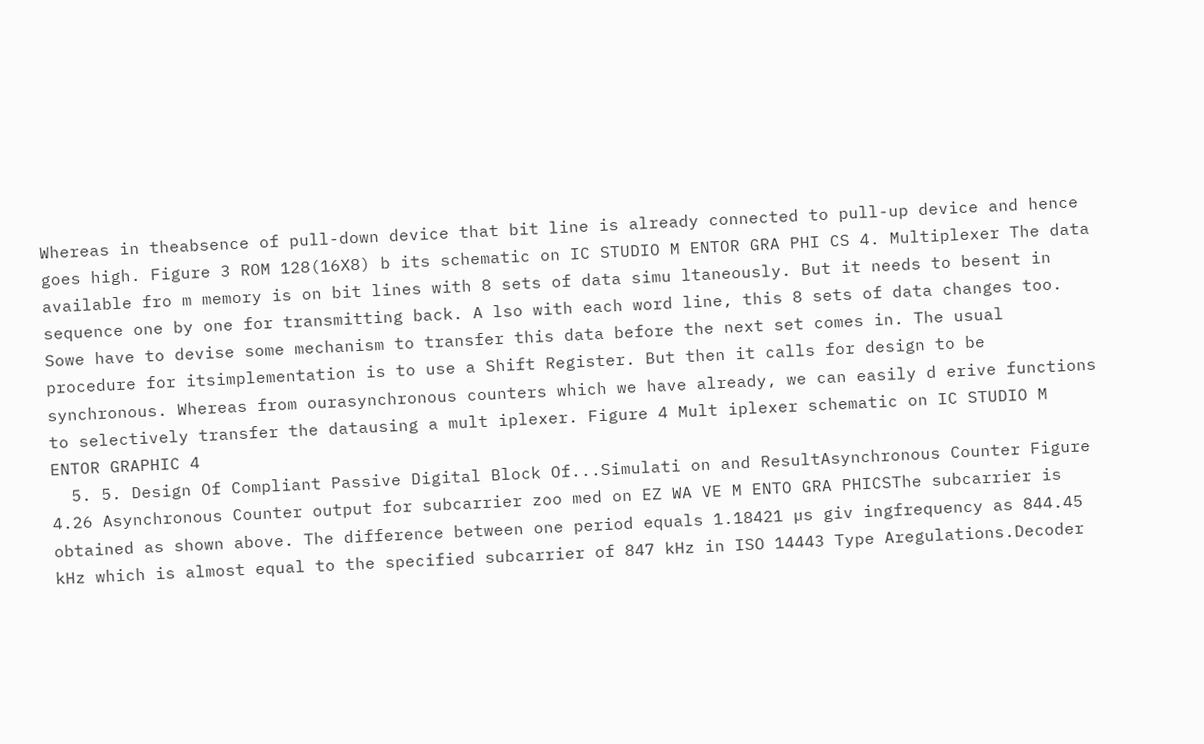Whereas in theabsence of pull-down device that bit line is already connected to pull-up device and hence goes high. Figure 3 ROM 128(16X8) b its schematic on IC STUDIO M ENTOR GRA PHI CS 4. Multiplexer The data available fro m memory is on bit lines with 8 sets of data simu ltaneously. But it needs to besent in sequence one by one for transmitting back. A lso with each word line, this 8 sets of data changes too. Sowe have to devise some mechanism to transfer this data before the next set comes in. The usual procedure for itsimplementation is to use a Shift Register. But then it calls for design to be synchronous. Whereas from ourasynchronous counters which we have already, we can easily d erive functions to selectively transfer the datausing a mult iplexer. Figure 4 Mult iplexer schematic on IC STUDIO M ENTOR GRAPHIC 4
  5. 5. Design Of Compliant Passive Digital Block Of...Simulati on and ResultAsynchronous Counter Figure 4.26 Asynchronous Counter output for subcarrier zoo med on EZ WA VE M ENTO GRA PHICSThe subcarrier is obtained as shown above. The difference between one period equals 1.18421 µs giv ingfrequency as 844.45 kHz which is almost equal to the specified subcarrier of 847 kHz in ISO 14443 Type Aregulations.Decoder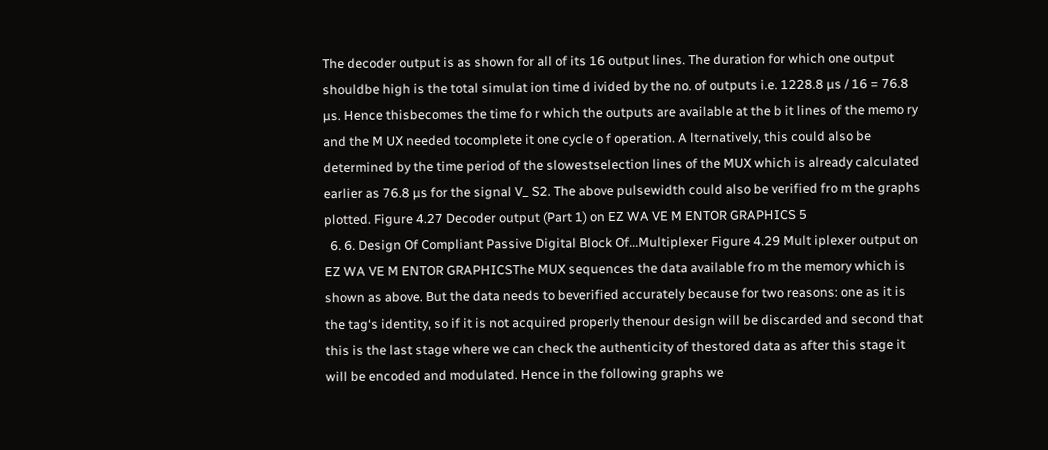The decoder output is as shown for all of its 16 output lines. The duration for which one output shouldbe high is the total simulat ion time d ivided by the no. of outputs i.e. 1228.8 µs / 16 = 76.8 µs. Hence thisbecomes the time fo r which the outputs are available at the b it lines of the memo ry and the M UX needed tocomplete it one cycle o f operation. A lternatively, this could also be determined by the time period of the slowestselection lines of the MUX which is already calculated earlier as 76.8 µs for the signal V_ S2. The above pulsewidth could also be verified fro m the graphs plotted. Figure 4.27 Decoder output (Part 1) on EZ WA VE M ENTOR GRAPHICS 5
  6. 6. Design Of Compliant Passive Digital Block Of...Multiplexer Figure 4.29 Mult iplexer output on EZ WA VE M ENTOR GRAPHICSThe MUX sequences the data available fro m the memory which is shown as above. But the data needs to beverified accurately because for two reasons: one as it is the tag‘s identity, so if it is not acquired properly thenour design will be discarded and second that this is the last stage where we can check the authenticity of thestored data as after this stage it will be encoded and modulated. Hence in the following graphs we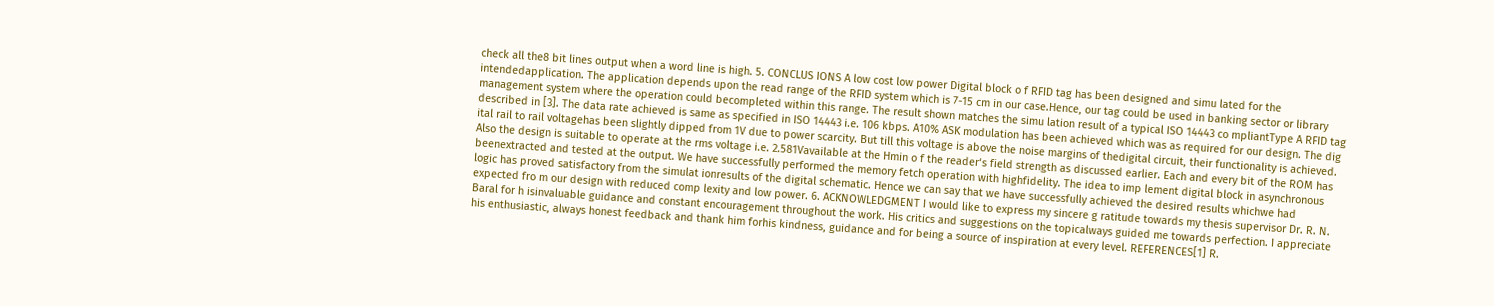check all the8 bit lines output when a word line is high. 5. CONCLUS IONS A low cost low power Digital block o f RFID tag has been designed and simu lated for the intendedapplication. The application depends upon the read range of the RFID system which is 7-15 cm in our case.Hence, our tag could be used in banking sector or library management system where the operation could becompleted within this range. The result shown matches the simu lation result of a typical ISO 14443 co mpliantType A RFID tag described in [3]. The data rate achieved is same as specified in ISO 14443 i.e. 106 kbps. A10% ASK modulation has been achieved which was as required for our design. The dig ital rail to rail voltagehas been slightly dipped from 1V due to power scarcity. But till this voltage is above the noise margins of thedigital circuit, their functionality is achieved. Also the design is suitable to operate at the rms voltage i.e. 2.581Vavailable at the Hmin o f the reader‘s field strength as discussed earlier. Each and every bit of the ROM has beenextracted and tested at the output. We have successfully performed the memory fetch operation with highfidelity. The idea to imp lement digital block in asynchronous logic has proved satisfactory from the simulat ionresults of the digital schematic. Hence we can say that we have successfully achieved the desired results whichwe had expected fro m our design with reduced comp lexity and low power. 6. ACKNOWLEDGMENT I would like to express my sincere g ratitude towards my thesis supervisor Dr. R. N. Baral for h isinvaluable guidance and constant encouragement throughout the work. His critics and suggestions on the topicalways guided me towards perfection. I appreciate his enthusiastic, always honest feedback and thank him forhis kindness, guidance and for being a source of inspiration at every level. REFERENCES[1] R.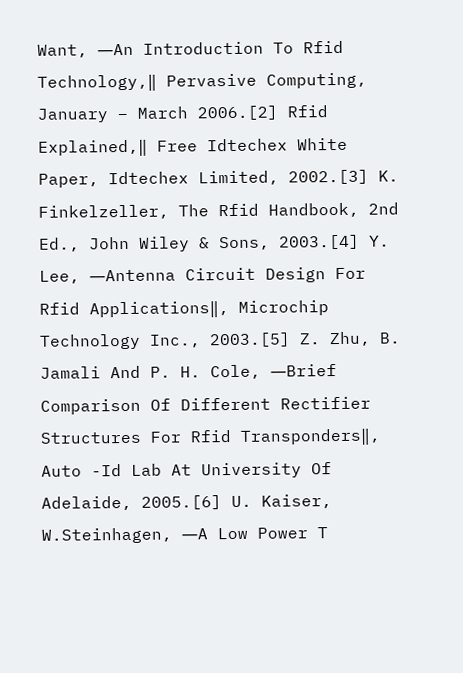Want, ―An Introduction To Rfid Technology,‖ Pervasive Computing, January – March 2006.[2] Rfid Explained,‖ Free Idtechex White Paper, Idtechex Limited, 2002.[3] K. Finkelzeller, The Rfid Handbook, 2nd Ed., John Wiley & Sons, 2003.[4] Y. Lee, ―Antenna Circuit Design For Rfid Applications‖, Microchip Technology Inc., 2003.[5] Z. Zhu, B. Jamali And P. H. Cole, ―Brief Comparison Of Different Rectifier Structures For Rfid Transponders‖, Auto -Id Lab At University Of Adelaide, 2005.[6] U. Kaiser, W.Steinhagen, ―A Low Power T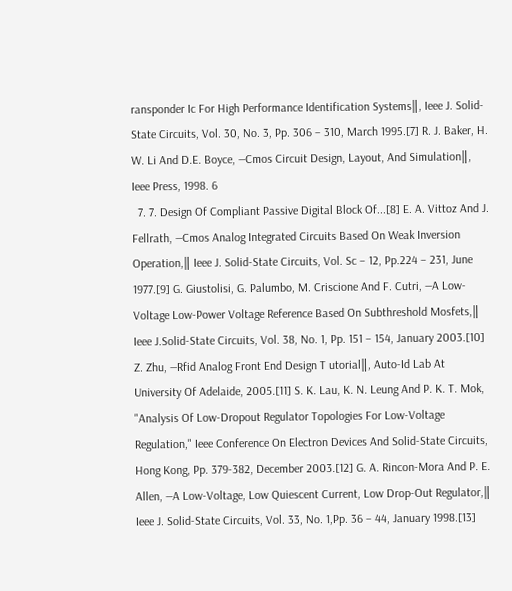ransponder Ic For High Performance Identification Systems‖, Ieee J. Solid-State Circuits, Vol. 30, No. 3, Pp. 306 – 310, March 1995.[7] R. J. Baker, H. W. Li And D.E. Boyce, ―Cmos Circuit Design, Layout, And Simulation‖, Ieee Press, 1998. 6
  7. 7. Design Of Compliant Passive Digital Block Of...[8] E. A. Vittoz And J. Fellrath, ―Cmos Analog Integrated Circuits Based On Weak Inversion Operation,‖ Ieee J. Solid-State Circuits, Vol. Sc – 12, Pp.224 – 231, June 1977.[9] G. Giustolisi, G. Palumbo, M. Criscione And F. Cutri, ―A Low-Voltage Low-Power Voltage Reference Based On Subthreshold Mosfets,‖ Ieee J.Solid-State Circuits, Vol. 38, No. 1, Pp. 151 – 154, January 2003.[10] Z. Zhu, ―Rfid Analog Front End Design T utorial‖, Auto-Id Lab At University Of Adelaide, 2005.[11] S. K. Lau, K. N. Leung And P. K. T. Mok, "Analysis Of Low-Dropout Regulator Topologies For Low-Voltage Regulation," Ieee Conference On Electron Devices And Solid-State Circuits, Hong Kong, Pp. 379-382, December 2003.[12] G. A. Rincon-Mora And P. E. Allen, ―A Low-Voltage, Low Quiescent Current, Low Drop-Out Regulator,‖ Ieee J. Solid-State Circuits, Vol. 33, No. 1,Pp. 36 – 44, January 1998.[13]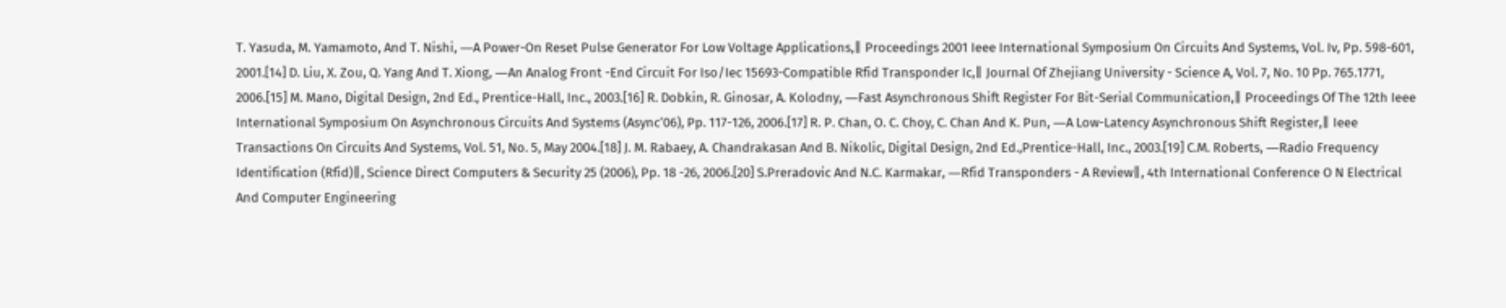T. Yasuda, M. Yamamoto, And T. Nishi, ―A Power-On Reset Pulse Generator For Low Voltage Applications,‖ Proceedings 2001 Ieee International Symposium On Circuits And Systems, Vol. Iv, Pp. 598-601, 2001.[14] D. Liu, X. Zou, Q. Yang And T. Xiong, ―An Analog Front -End Circuit For Iso/Iec 15693-Compatible Rfid Transponder Ic,‖ Journal Of Zhejiang University - Science A, Vol. 7, No. 10 Pp. 765.1771, 2006.[15] M. Mano, Digital Design, 2nd Ed., Prentice-Hall, Inc., 2003.[16] R. Dobkin, R. Ginosar, A. Kolodny, ―Fast Asynchronous Shift Register For Bit-Serial Communication,‖ Proceedings Of The 12th Ieee International Symposium On Asynchronous Circuits And Systems (Async‘06), Pp. 117-126, 2006.[17] R. P. Chan, O. C. Choy, C. Chan And K. Pun, ―A Low-Latency Asynchronous Shift Register,‖ Ieee Transactions On Circuits And Systems, Vol. 51, No. 5, May 2004.[18] J. M. Rabaey, A. Chandrakasan And B. Nikolic, Digital Design, 2nd Ed.,Prentice-Hall, Inc., 2003.[19] C.M. Roberts, ―Radio Frequency Identification (Rfid)‖, Science Direct Computers & Security 25 (2006), Pp. 18 -26, 2006.[20] S.Preradovic And N.C. Karmakar, ―Rfid Transponders - A Review‖, 4th International Conference O N Electrical And Computer Engineering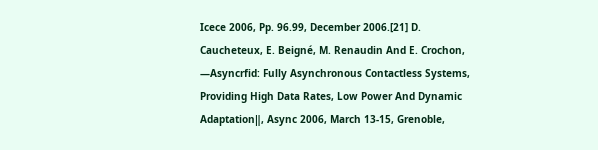Icece 2006, Pp. 96.99, December 2006.[21] D. Caucheteux, E. Beigné, M. Renaudin And E. Crochon, ―Asyncrfid: Fully Asynchronous Contactless Systems, Providing High Data Rates, Low Power And Dynamic Adaptation‖, Async 2006, March 13-15, Grenoble,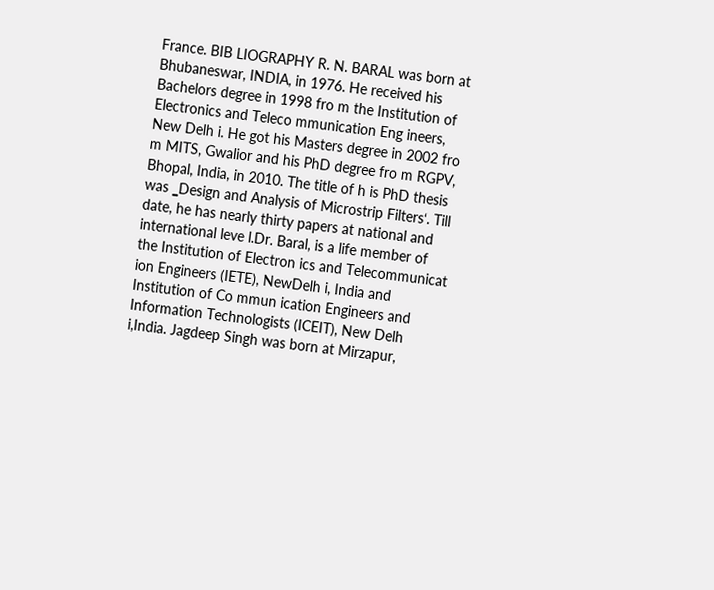France. BIB LIOGRAPHY R. N. BARAL was born at Bhubaneswar, INDIA, in 1976. He received his Bachelors degree in 1998 fro m the Institution of Electronics and Teleco mmunication Eng ineers, New Delh i. He got his Masters degree in 2002 fro m MITS, Gwalior and his PhD degree fro m RGPV, Bhopal, India, in 2010. The title of h is PhD thesis was ‗Design and Analysis of Microstrip Filters‘. Till date, he has nearly thirty papers at national and international leve l.Dr. Baral, is a life member of the Institution of Electron ics and Telecommunicat ion Engineers (IETE), NewDelh i, India and Institution of Co mmun ication Engineers and Information Technologists (ICEIT), New Delh i,India. Jagdeep Singh was born at Mirzapur,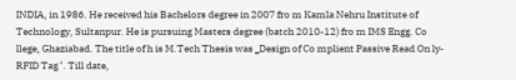INDIA, in 1986. He received his Bachelors degree in 2007 fro m Kamla Nehru Institute of Technology, Sultanpur. He is pursuing Masters degree (batch 2010-12) fro m IMS Engg. Co llege, Ghaziabad. The title of h is M.Tech Thesis was ‗Design of Co mplient Passive Read On ly-RFID Tag ‘. Till date,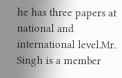he has three papers at national and international level.Mr. Singh is a member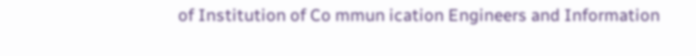of Institution of Co mmun ication Engineers and Information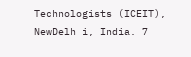Technologists (ICEIT), NewDelh i, India. 7